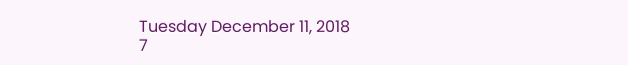Tuesday December 11, 2018
7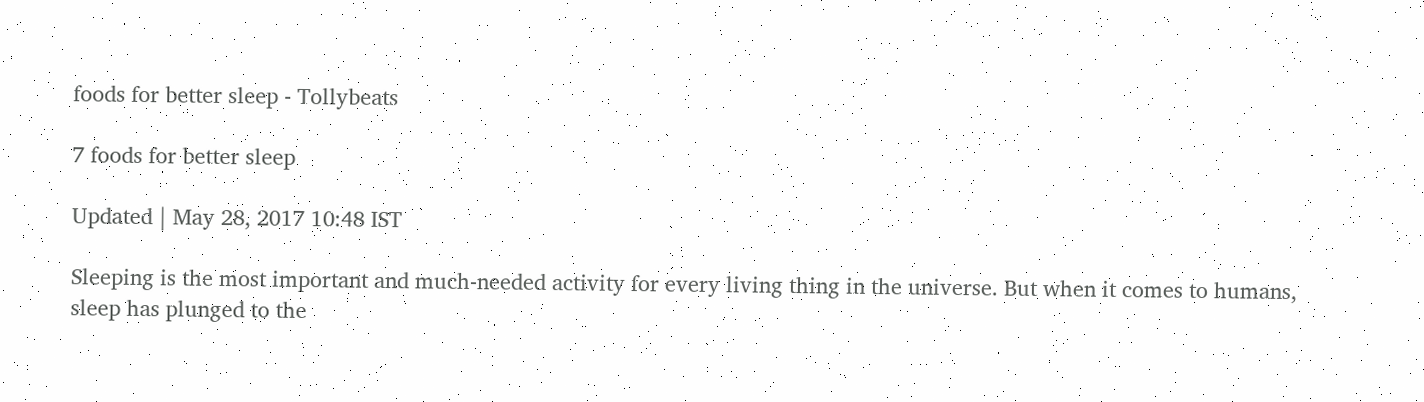foods for better sleep - Tollybeats

7 foods for better sleep

Updated | May 28, 2017 10:48 IST

Sleeping is the most important and much-needed activity for every living thing in the universe. But when it comes to humans, sleep has plunged to the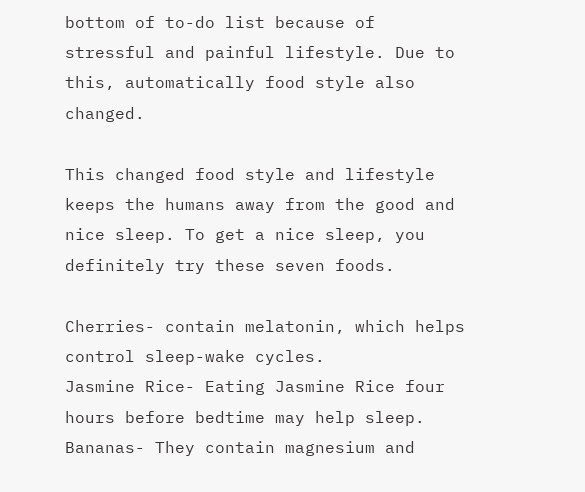bottom of to-do list because of stressful and painful lifestyle. Due to this, automatically food style also changed.

This changed food style and lifestyle keeps the humans away from the good and nice sleep. To get a nice sleep, you definitely try these seven foods.

Cherries- contain melatonin, which helps control sleep-wake cycles.
Jasmine Rice- Eating Jasmine Rice four hours before bedtime may help sleep.
Bananas- They contain magnesium and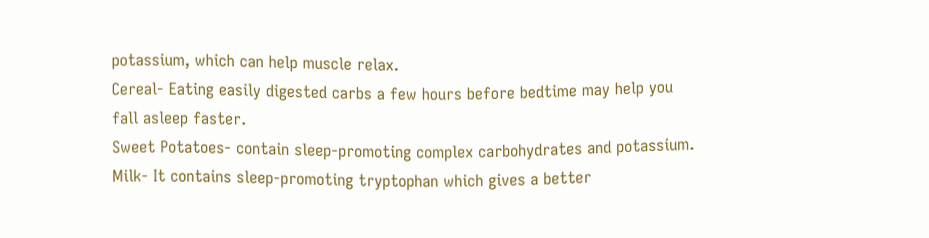potassium, which can help muscle relax.
Cereal- Eating easily digested carbs a few hours before bedtime may help you fall asleep faster.
Sweet Potatoes- contain sleep-promoting complex carbohydrates and potassium.
Milk- It contains sleep-promoting tryptophan which gives a better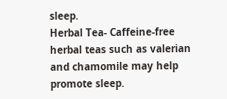sleep.
Herbal Tea- Caffeine-free herbal teas such as valerian and chamomile may help promote sleep.